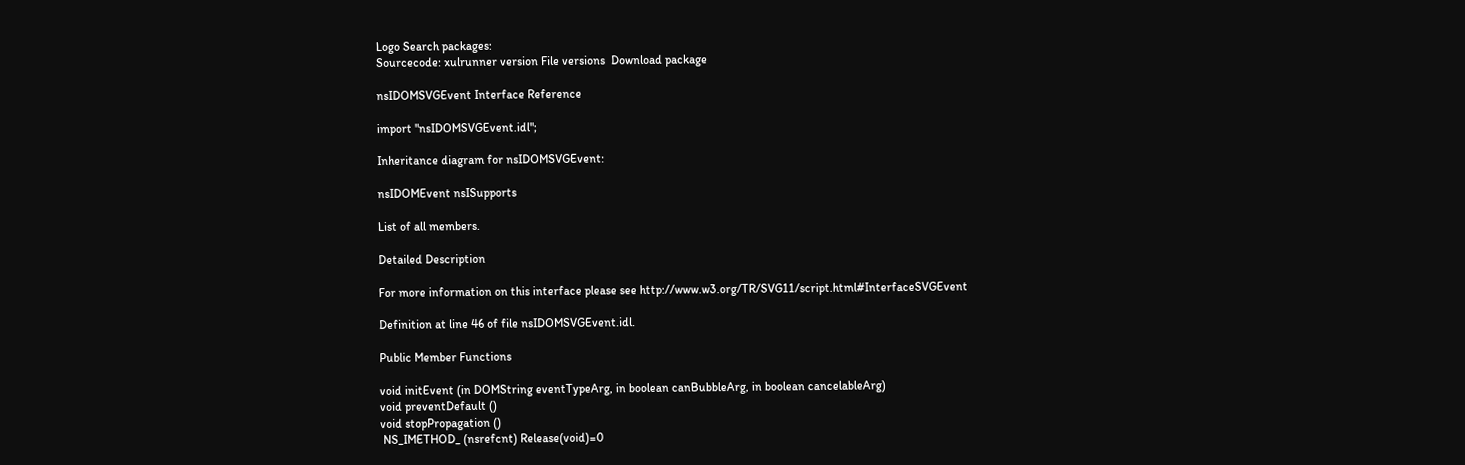Logo Search packages:
Sourcecode: xulrunner version File versions  Download package

nsIDOMSVGEvent Interface Reference

import "nsIDOMSVGEvent.idl";

Inheritance diagram for nsIDOMSVGEvent:

nsIDOMEvent nsISupports

List of all members.

Detailed Description

For more information on this interface please see http://www.w3.org/TR/SVG11/script.html#InterfaceSVGEvent

Definition at line 46 of file nsIDOMSVGEvent.idl.

Public Member Functions

void initEvent (in DOMString eventTypeArg, in boolean canBubbleArg, in boolean cancelableArg)
void preventDefault ()
void stopPropagation ()
 NS_IMETHOD_ (nsrefcnt) Release(void)=0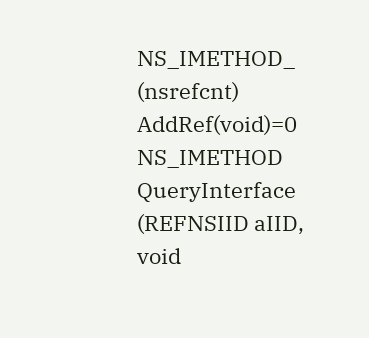NS_IMETHOD_ (nsrefcnt) AddRef(void)=0
NS_IMETHOD QueryInterface (REFNSIID aIID, void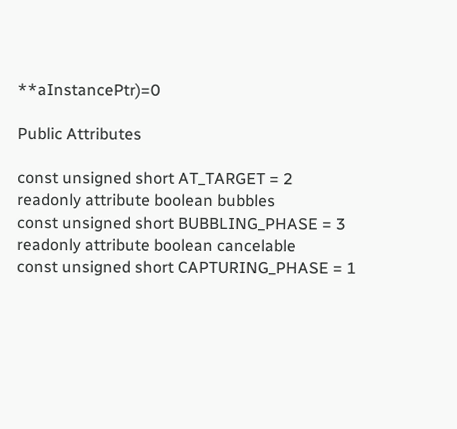**aInstancePtr)=0

Public Attributes

const unsigned short AT_TARGET = 2
readonly attribute boolean bubbles
const unsigned short BUBBLING_PHASE = 3
readonly attribute boolean cancelable
const unsigned short CAPTURING_PHASE = 1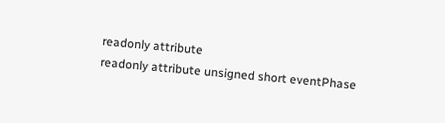readonly attribute
readonly attribute unsigned short eventPhase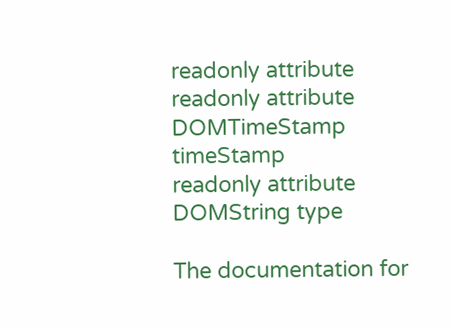readonly attribute
readonly attribute DOMTimeStamp timeStamp
readonly attribute DOMString type

The documentation for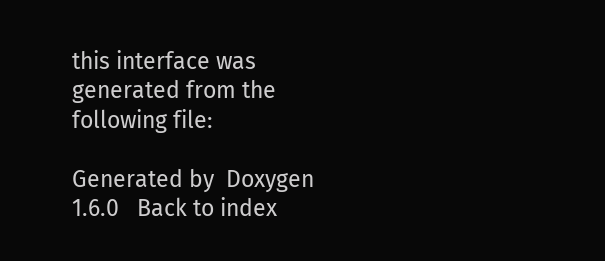this interface was generated from the following file:

Generated by  Doxygen 1.6.0   Back to index